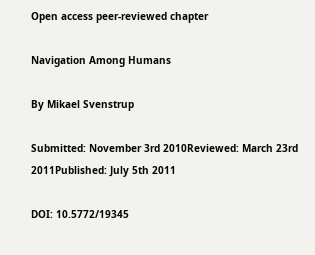Open access peer-reviewed chapter

Navigation Among Humans

By Mikael Svenstrup

Submitted: November 3rd 2010Reviewed: March 23rd 2011Published: July 5th 2011

DOI: 10.5772/19345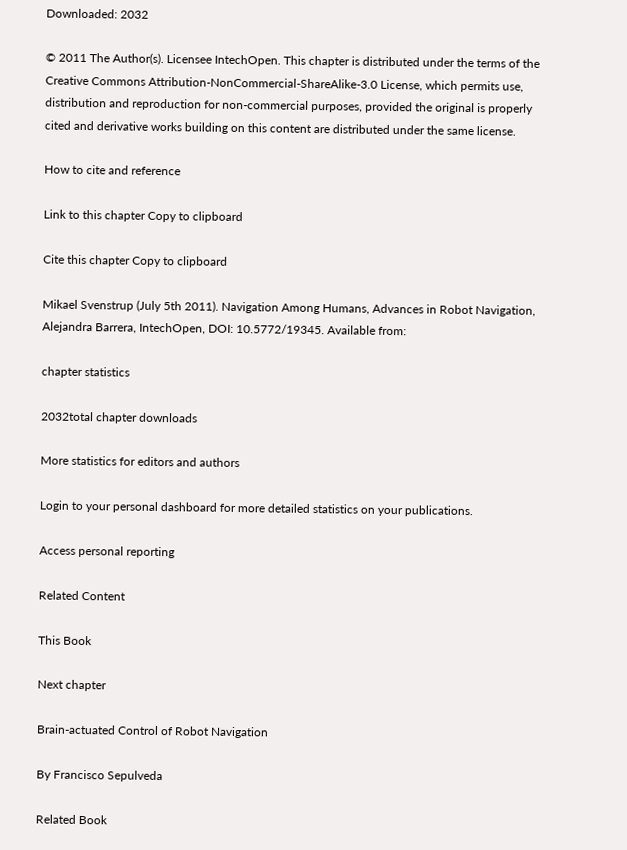Downloaded: 2032

© 2011 The Author(s). Licensee IntechOpen. This chapter is distributed under the terms of the Creative Commons Attribution-NonCommercial-ShareAlike-3.0 License, which permits use, distribution and reproduction for non-commercial purposes, provided the original is properly cited and derivative works building on this content are distributed under the same license.

How to cite and reference

Link to this chapter Copy to clipboard

Cite this chapter Copy to clipboard

Mikael Svenstrup (July 5th 2011). Navigation Among Humans, Advances in Robot Navigation, Alejandra Barrera, IntechOpen, DOI: 10.5772/19345. Available from:

chapter statistics

2032total chapter downloads

More statistics for editors and authors

Login to your personal dashboard for more detailed statistics on your publications.

Access personal reporting

Related Content

This Book

Next chapter

Brain-actuated Control of Robot Navigation

By Francisco Sepulveda

Related Book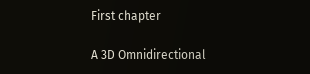First chapter

A 3D Omnidirectional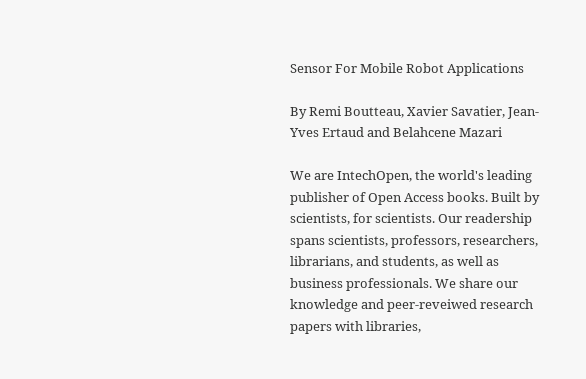Sensor For Mobile Robot Applications

By Remi Boutteau, Xavier Savatier, Jean-Yves Ertaud and Belahcene Mazari

We are IntechOpen, the world's leading publisher of Open Access books. Built by scientists, for scientists. Our readership spans scientists, professors, researchers, librarians, and students, as well as business professionals. We share our knowledge and peer-reveiwed research papers with libraries,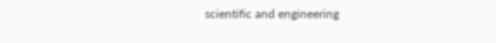scientific and engineering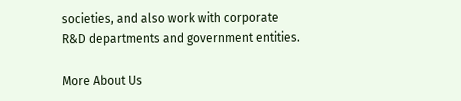societies, and also work with corporate R&D departments and government entities.

More About Us